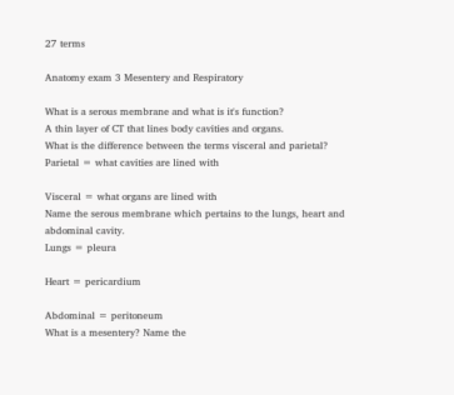27 terms

Anatomy exam 3 Mesentery and Respiratory

What is a serous membrane and what is it's function?
A thin layer of CT that lines body cavities and organs.
What is the difference between the terms visceral and parietal?
Parietal = what cavities are lined with

Visceral = what organs are lined with
Name the serous membrane which pertains to the lungs, heart and abdominal cavity.
Lungs = pleura

Heart = pericardium

Abdominal = peritoneum
What is a mesentery? Name the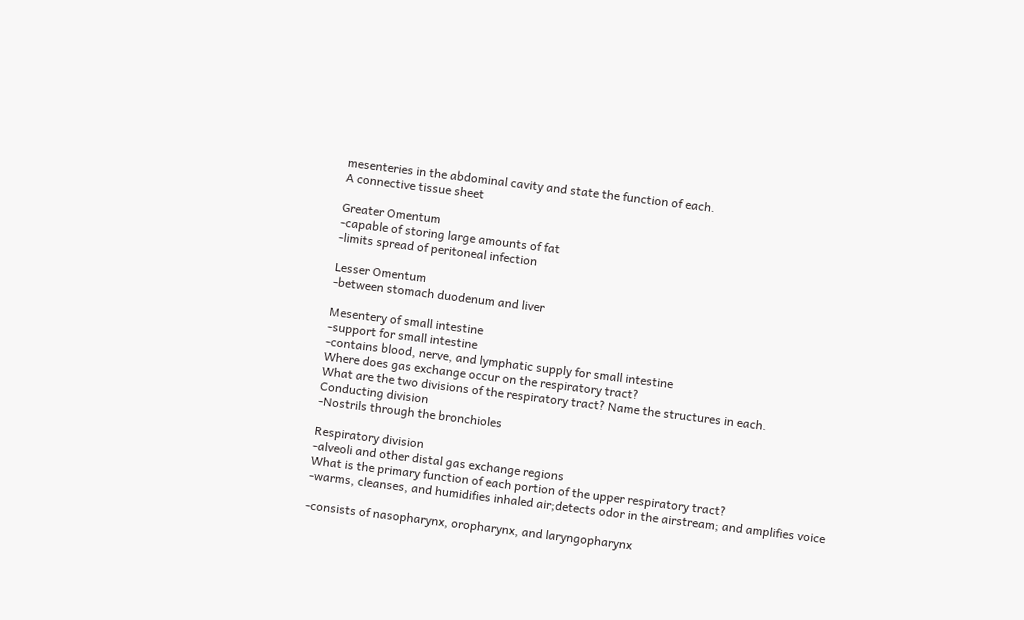mesenteries in the abdominal cavity and state the function of each.
A connective tissue sheet

Greater Omentum
-capable of storing large amounts of fat
-limits spread of peritoneal infection

Lesser Omentum
-between stomach duodenum and liver

Mesentery of small intestine
-support for small intestine
-contains blood, nerve, and lymphatic supply for small intestine
Where does gas exchange occur on the respiratory tract?
What are the two divisions of the respiratory tract? Name the structures in each.
Conducting division
-Nostrils through the bronchioles

Respiratory division
-alveoli and other distal gas exchange regions
What is the primary function of each portion of the upper respiratory tract?
-warms, cleanses, and humidifies inhaled air;detects odor in the airstream; and amplifies voice

-consists of nasopharynx, oropharynx, and laryngopharynx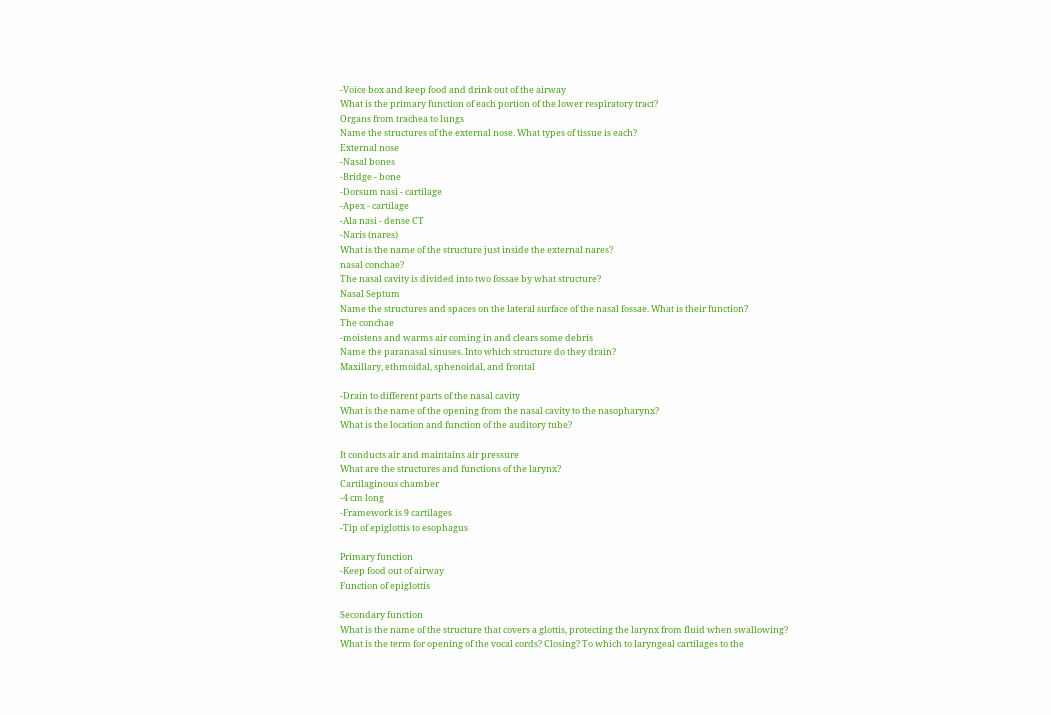-Voice box and keep food and drink out of the airway
What is the primary function of each portion of the lower respiratory tract?
Organs from trachea to lungs
Name the structures of the external nose. What types of tissue is each?
External nose
-Nasal bones
-Bridge - bone
-Dorsum nasi - cartilage
-Apex - cartilage
-Ala nasi - dense CT
-Naris (nares)
What is the name of the structure just inside the external nares?
nasal conchae?
The nasal cavity is divided into two fossae by what structure?
Nasal Septum
Name the structures and spaces on the lateral surface of the nasal fossae. What is their function?
The conchae
-moistens and warms air coming in and clears some debris
Name the paranasal sinuses. Into which structure do they drain?
Maxillary, ethmoidal, sphenoidal, and frontal

-Drain to different parts of the nasal cavity
What is the name of the opening from the nasal cavity to the nasopharynx?
What is the location and function of the auditory tube?

It conducts air and maintains air pressure
What are the structures and functions of the larynx?
Cartilaginous chamber
-4 cm long
-Framework is 9 cartilages
-Tip of epiglottis to esophagus

Primary function
-Keep food out of airway
Function of epiglottis

Secondary function
What is the name of the structure that covers a glottis, protecting the larynx from fluid when swallowing?
What is the term for opening of the vocal cords? Closing? To which to laryngeal cartilages to the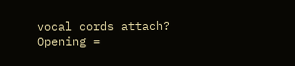vocal cords attach?
Opening =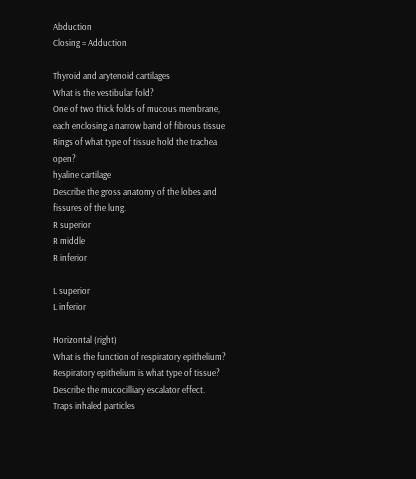Abduction
Closing = Adduction

Thyroid and arytenoid cartilages
What is the vestibular fold?
One of two thick folds of mucous membrane, each enclosing a narrow band of fibrous tissue
Rings of what type of tissue hold the trachea open?
hyaline cartilage
Describe the gross anatomy of the lobes and fissures of the lung.
R superior
R middle
R inferior

L superior
L inferior

Horizontal (right)
What is the function of respiratory epithelium? Respiratory epithelium is what type of tissue? Describe the mucocilliary escalator effect.
Traps inhaled particles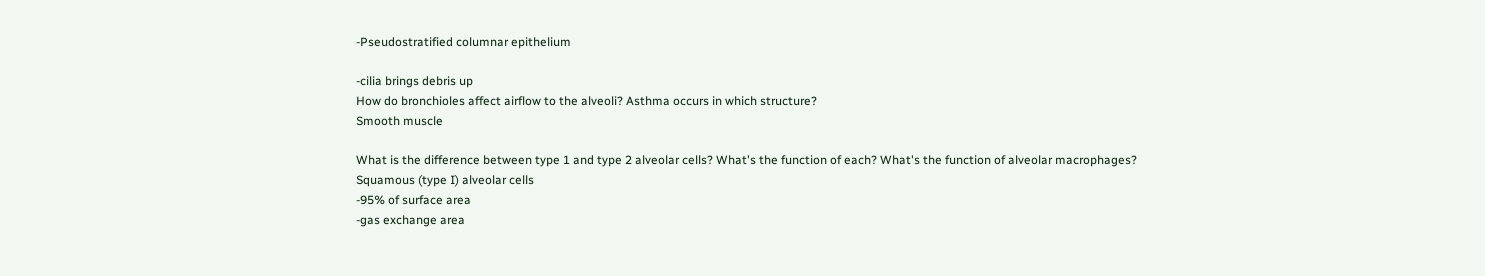-Pseudostratified columnar epithelium

-cilia brings debris up
How do bronchioles affect airflow to the alveoli? Asthma occurs in which structure?
Smooth muscle

What is the difference between type 1 and type 2 alveolar cells? What's the function of each? What's the function of alveolar macrophages?
Squamous (type I) alveolar cells
-95% of surface area
-gas exchange area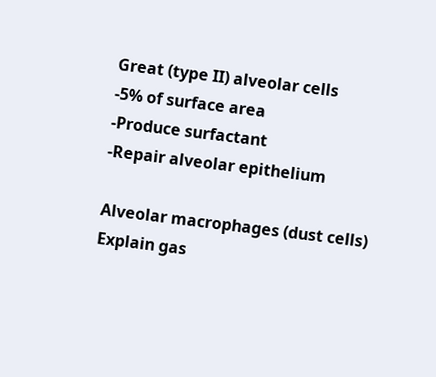Great (type II) alveolar cells
-5% of surface area
-Produce surfactant
-Repair alveolar epithelium

Alveolar macrophages (dust cells)
Explain gas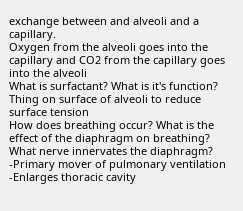exchange between and alveoli and a capillary.
Oxygen from the alveoli goes into the capillary and CO2 from the capillary goes into the alveoli
What is surfactant? What is it's function?
Thing on surface of alveoli to reduce surface tension
How does breathing occur? What is the effect of the diaphragm on breathing? What nerve innervates the diaphragm?
-Primary mover of pulmonary ventilation
-Enlarges thoracic cavity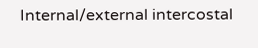Internal/external intercostal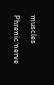muscles

Phrenic nerve